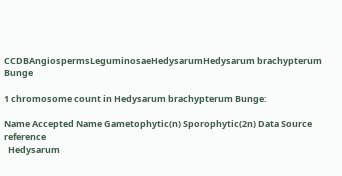CCDBAngiospermsLeguminosaeHedysarumHedysarum brachypterum Bunge

1 chromosome count in Hedysarum brachypterum Bunge:

Name Accepted Name Gametophytic(n) Sporophytic(2n) Data Source reference
  Hedysarum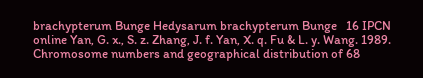brachypterum Bunge Hedysarum brachypterum Bunge   16 IPCN online Yan, G. x., S. z. Zhang, J. f. Yan, X. q. Fu & L. y. Wang. 1989. Chromosome numbers and geographical distribution of 68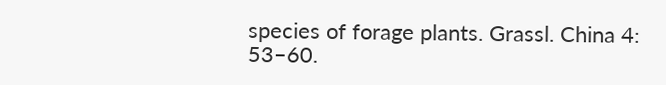species of forage plants. Grassl. China 4: 53–60.